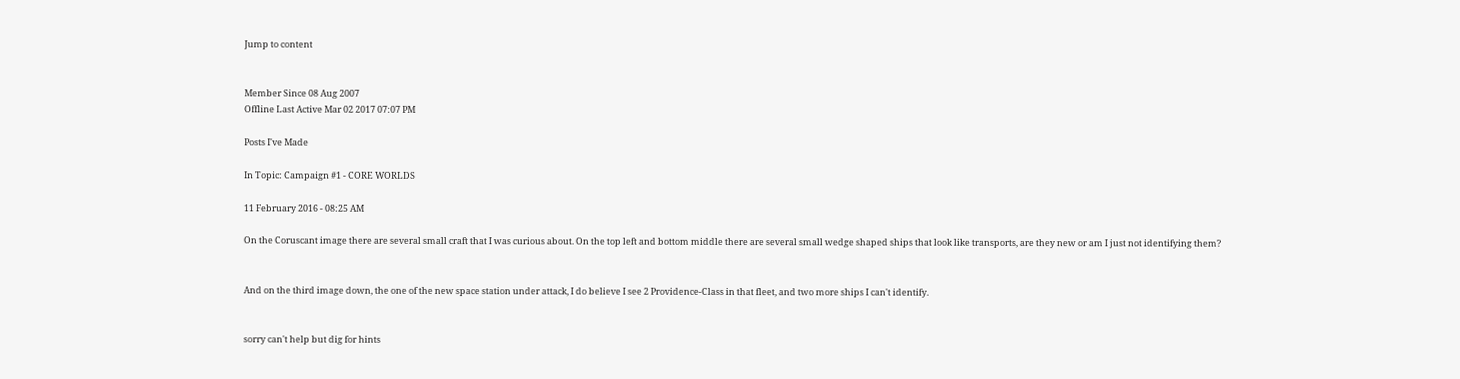Jump to content


Member Since 08 Aug 2007
Offline Last Active Mar 02 2017 07:07 PM

Posts I've Made

In Topic: Campaign #1 - CORE WORLDS

11 February 2016 - 08:25 AM

On the Coruscant image there are several small craft that I was curious about. On the top left and bottom middle there are several small wedge shaped ships that look like transports, are they new or am I just not identifying them?


And on the third image down, the one of the new space station under attack, I do believe I see 2 Providence-Class in that fleet, and two more ships I can't identify.


sorry can't help but dig for hints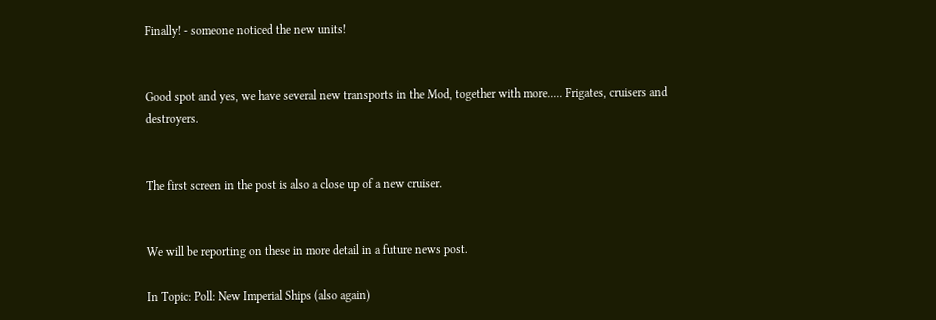Finally! - someone noticed the new units!


Good spot and yes, we have several new transports in the Mod, together with more..... Frigates, cruisers and destroyers.


The first screen in the post is also a close up of a new cruiser.


We will be reporting on these in more detail in a future news post.

In Topic: Poll: New Imperial Ships (also again)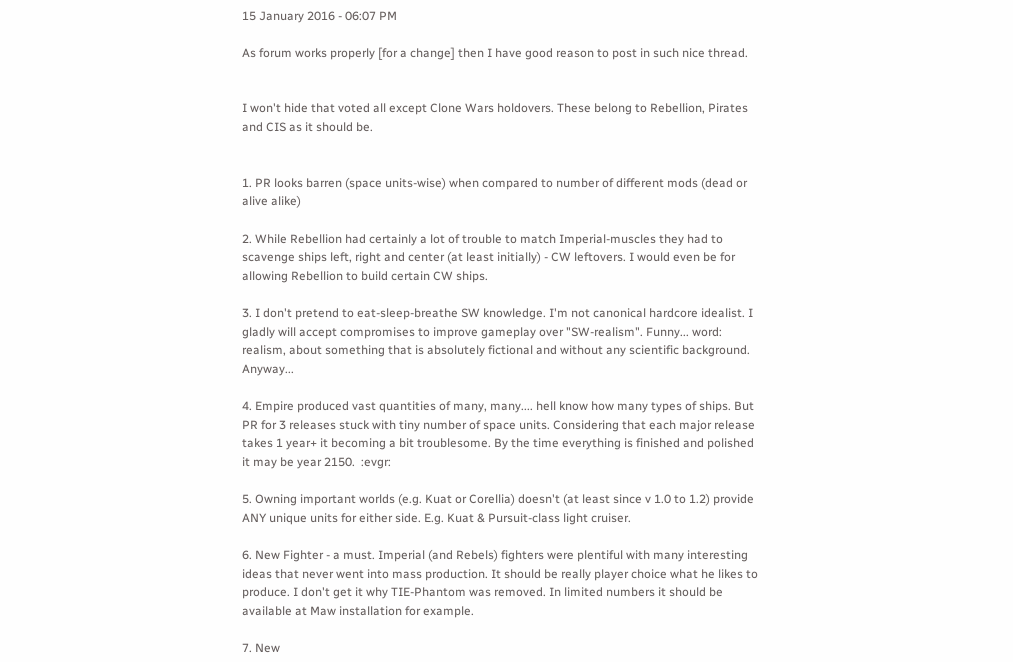15 January 2016 - 06:07 PM

As forum works properly [for a change] then I have good reason to post in such nice thread.


I won't hide that voted all except Clone Wars holdovers. These belong to Rebellion, Pirates and CIS as it should be.


1. PR looks barren (space units-wise) when compared to number of different mods (dead or alive alike)

2. While Rebellion had certainly a lot of trouble to match Imperial-muscles they had to scavenge ships left, right and center (at least initially) - CW leftovers. I would even be for allowing Rebellion to build certain CW ships.

3. I don't pretend to eat-sleep-breathe SW knowledge. I'm not canonical hardcore idealist. I gladly will accept compromises to improve gameplay over "SW-realism". Funny... word: realism, about something that is absolutely fictional and without any scientific background. Anyway...

4. Empire produced vast quantities of many, many.... hell know how many types of ships. But PR for 3 releases stuck with tiny number of space units. Considering that each major release takes 1 year+ it becoming a bit troublesome. By the time everything is finished and polished it may be year 2150.  :evgr:

5. Owning important worlds (e.g. Kuat or Corellia) doesn't (at least since v 1.0 to 1.2) provide ANY unique units for either side. E.g. Kuat & Pursuit-class light cruiser.

6. New Fighter - a must. Imperial (and Rebels) fighters were plentiful with many interesting ideas that never went into mass production. It should be really player choice what he likes to produce. I don't get it why TIE-Phantom was removed. In limited numbers it should be available at Maw installation for example.

7. New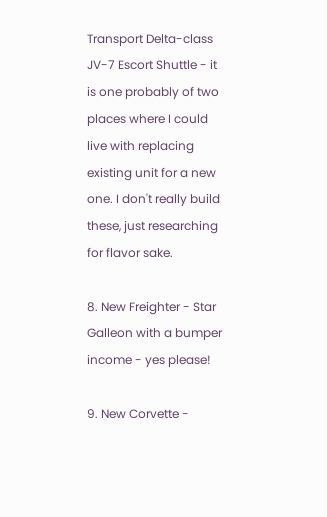Transport Delta-class JV-7 Escort Shuttle - it is one probably of two places where I could live with replacing existing unit for a new one. I don't really build these, just researching for flavor sake.

8. New Freighter - Star Galleon with a bumper income - yes please!

9. New Corvette -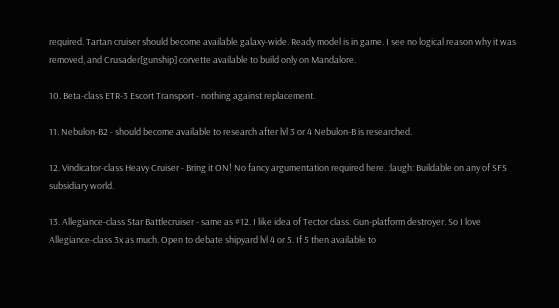required. Tartan cruiser should become available galaxy-wide. Ready model is in game. I see no logical reason why it was removed, and Crusader[gunship] corvette available to build only on Mandalore.

10. Beta-class ETR-3 Escort Transport - nothing against replacement.

11. Nebulon-B2 - should become available to research after lvl 3 or 4 Nebulon-B is researched.

12. Vindicator-class Heavy Cruiser - Bring it ON! No fancy argumentation required here. :laugh: Buildable on any of SFS subsidiary world.

13. Allegiance-class Star Battlecruiser - same as #12. I like idea of Tector class. Gun-platform destroyer. So I love Allegiance-class 3x as much. Open to debate shipyard lvl 4 or 5. If 5 then available to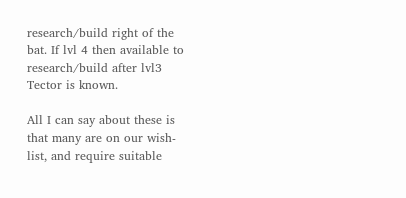research/build right of the bat. If lvl 4 then available to research/build after lvl3 Tector is known.

All I can say about these is that many are on our wish-list, and require suitable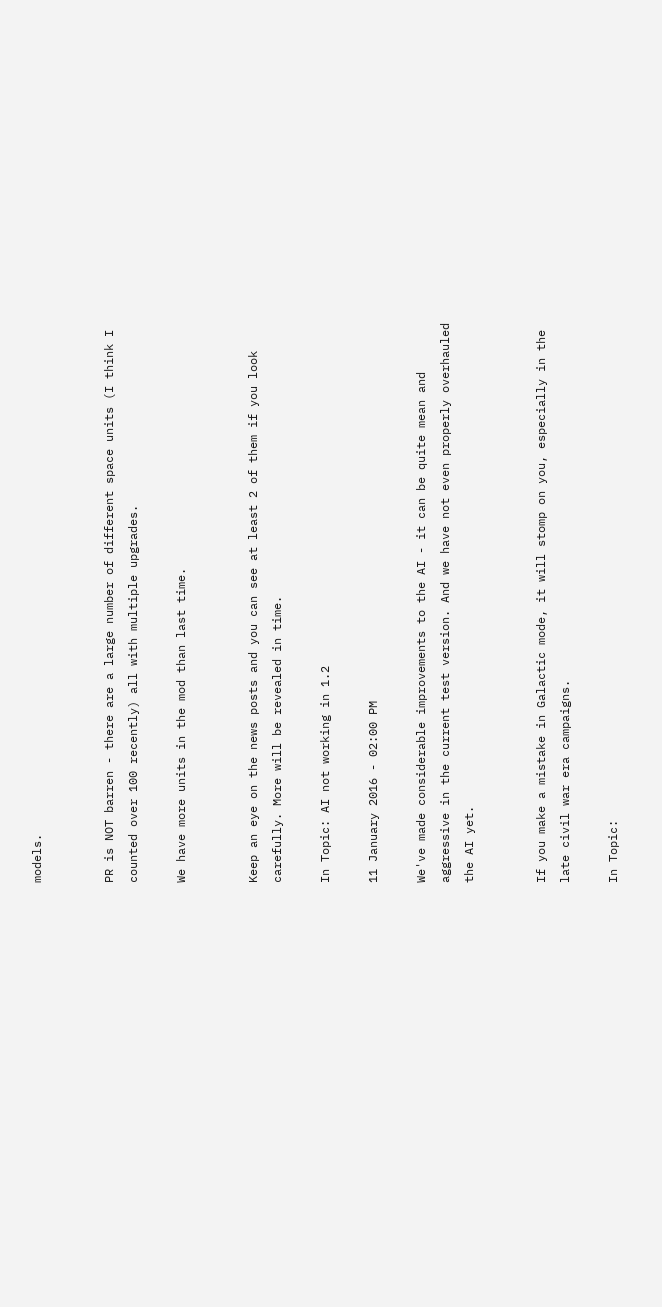models.


PR is NOT barren - there are a large number of different space units (I think I counted over 100 recently) all with multiple upgrades.

We have more units in the mod than last time.


Keep an eye on the news posts and you can see at least 2 of them if you look carefully. More will be revealed in time.

In Topic: AI not working in 1.2

11 January 2016 - 02:00 PM

We've made considerable improvements to the AI - it can be quite mean and aggressive in the current test version. And we have not even properly overhauled the AI yet.


If you make a mistake in Galactic mode, it will stomp on you, especially in the late civil war era campaigns.

In Topic: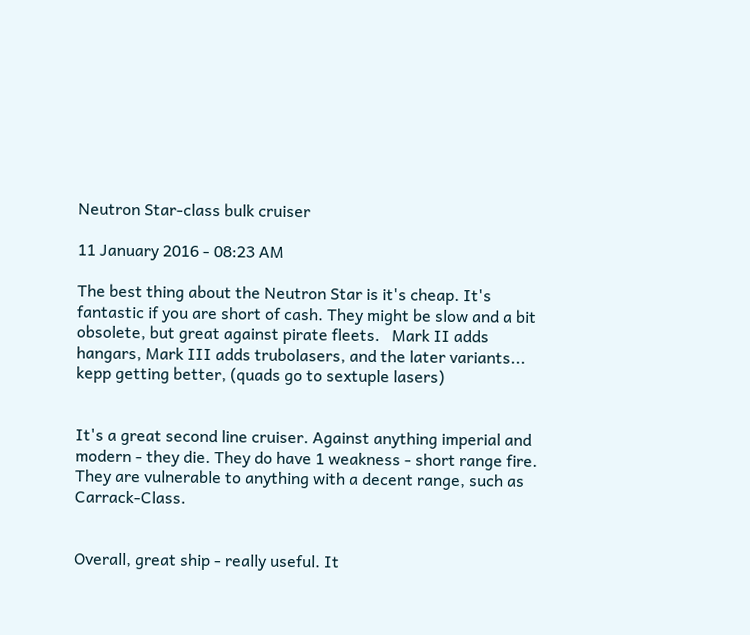Neutron Star-class bulk cruiser

11 January 2016 - 08:23 AM

The best thing about the Neutron Star is it's cheap. It's fantastic if you are short of cash. They might be slow and a bit obsolete, but great against pirate fleets.   Mark II adds hangars, Mark III adds trubolasers, and the later variants... kepp getting better, (quads go to sextuple lasers)


It's a great second line cruiser. Against anything imperial and modern - they die. They do have 1 weakness - short range fire. They are vulnerable to anything with a decent range, such as Carrack-Class.


Overall, great ship - really useful. It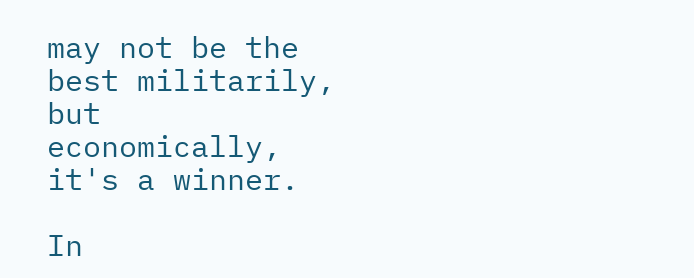may not be the best militarily, but economically, it's a winner.

In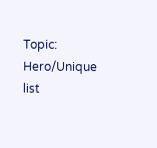Topic: Hero/Unique list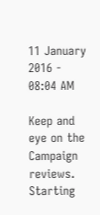11 January 2016 - 08:04 AM

Keep and eye on the Campaign reviews. Starting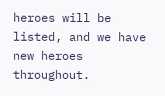heroes will be listed, and we have new heroes throughout.